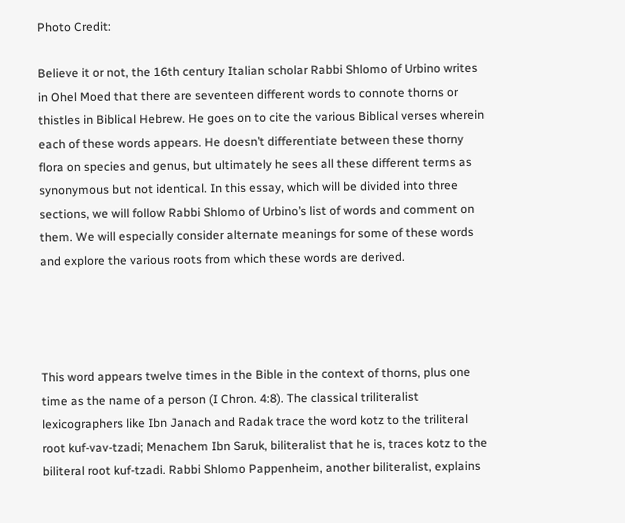Photo Credit:

Believe it or not, the 16th century Italian scholar Rabbi Shlomo of Urbino writes in Ohel Moed that there are seventeen different words to connote thorns or thistles in Biblical Hebrew. He goes on to cite the various Biblical verses wherein each of these words appears. He doesn’t differentiate between these thorny flora on species and genus, but ultimately he sees all these different terms as synonymous but not identical. In this essay, which will be divided into three sections, we will follow Rabbi Shlomo of Urbino’s list of words and comment on them. We will especially consider alternate meanings for some of these words and explore the various roots from which these words are derived.




This word appears twelve times in the Bible in the context of thorns, plus one time as the name of a person (I Chron. 4:8). The classical triliteralist lexicographers like Ibn Janach and Radak trace the word kotz to the triliteral root kuf-vav-tzadi; Menachem Ibn Saruk, biliteralist that he is, traces kotz to the biliteral root kuf-tzadi. Rabbi Shlomo Pappenheim, another biliteralist, explains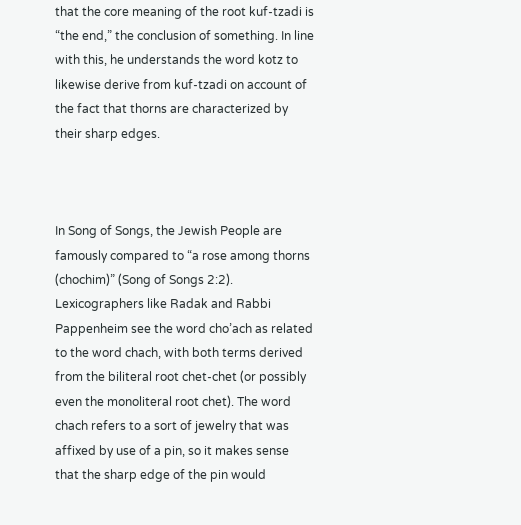that the core meaning of the root kuf-tzadi is “the end,” the conclusion of something. In line with this, he understands the word kotz to likewise derive from kuf-tzadi on account of the fact that thorns are characterized by their sharp edges.



In Song of Songs, the Jewish People are famously compared to “a rose among thorns (chochim)” (Song of Songs 2:2). Lexicographers like Radak and Rabbi Pappenheim see the word cho’ach as related to the word chach, with both terms derived from the biliteral root chet-chet (or possibly even the monoliteral root chet). The word chach refers to a sort of jewelry that was affixed by use of a pin, so it makes sense that the sharp edge of the pin would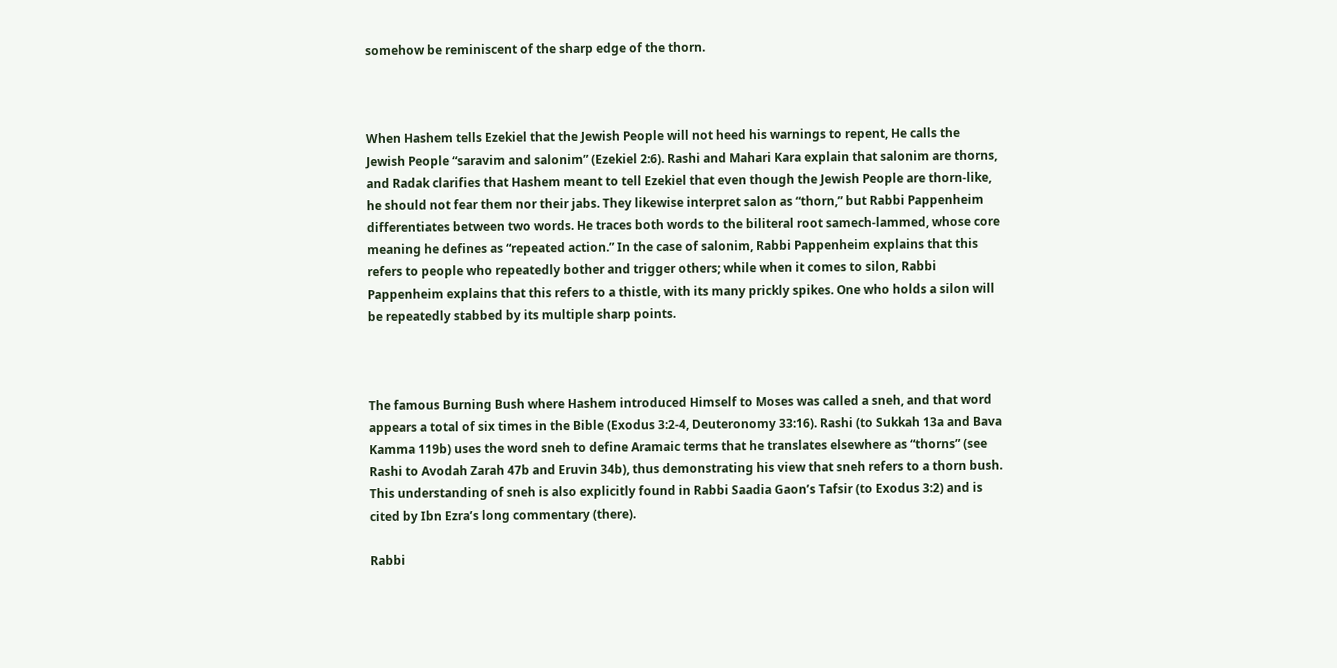somehow be reminiscent of the sharp edge of the thorn.



When Hashem tells Ezekiel that the Jewish People will not heed his warnings to repent, He calls the Jewish People “saravim and salonim” (Ezekiel 2:6). Rashi and Mahari Kara explain that salonim are thorns, and Radak clarifies that Hashem meant to tell Ezekiel that even though the Jewish People are thorn-like, he should not fear them nor their jabs. They likewise interpret salon as “thorn,” but Rabbi Pappenheim differentiates between two words. He traces both words to the biliteral root samech-lammed, whose core meaning he defines as “repeated action.” In the case of salonim, Rabbi Pappenheim explains that this refers to people who repeatedly bother and trigger others; while when it comes to silon, Rabbi Pappenheim explains that this refers to a thistle, with its many prickly spikes. One who holds a silon will be repeatedly stabbed by its multiple sharp points.



The famous Burning Bush where Hashem introduced Himself to Moses was called a sneh, and that word appears a total of six times in the Bible (Exodus 3:2-4, Deuteronomy 33:16). Rashi (to Sukkah 13a and Bava Kamma 119b) uses the word sneh to define Aramaic terms that he translates elsewhere as “thorns” (see Rashi to Avodah Zarah 47b and Eruvin 34b), thus demonstrating his view that sneh refers to a thorn bush. This understanding of sneh is also explicitly found in Rabbi Saadia Gaon’s Tafsir (to Exodus 3:2) and is cited by Ibn Ezra’s long commentary (there).

Rabbi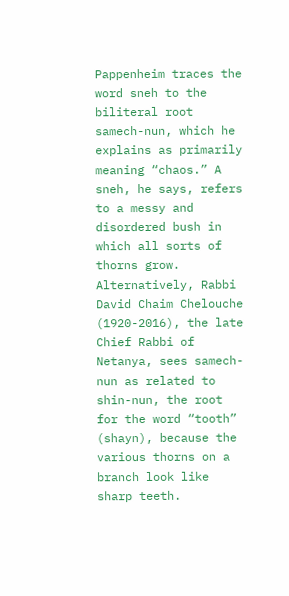Pappenheim traces the word sneh to the biliteral root samech-nun, which he explains as primarily meaning “chaos.” A sneh, he says, refers to a messy and disordered bush in which all sorts of thorns grow. Alternatively, Rabbi David Chaim Chelouche (1920-2016), the late Chief Rabbi of Netanya, sees samech-nun as related to shin-nun, the root for the word “tooth” (shayn), because the various thorns on a branch look like sharp teeth.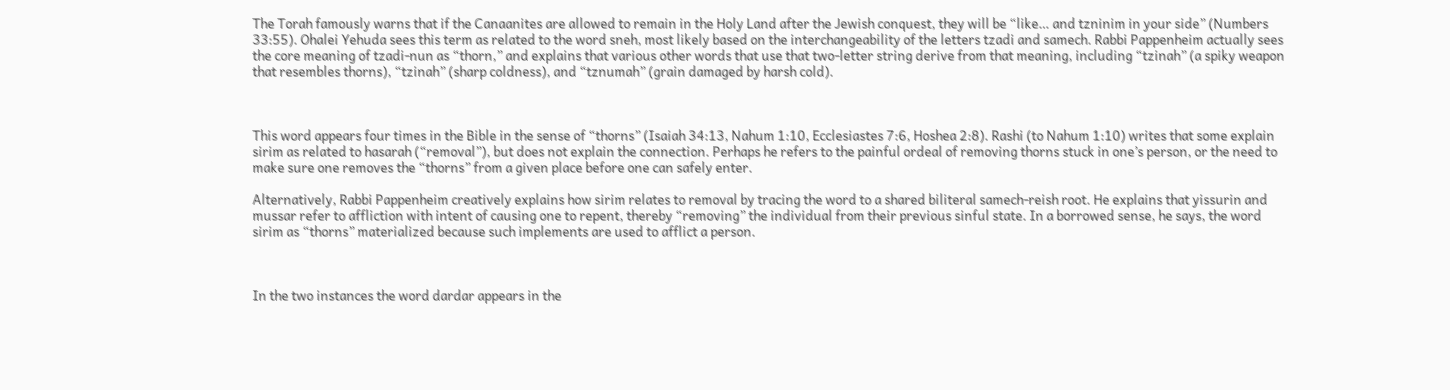The Torah famously warns that if the Canaanites are allowed to remain in the Holy Land after the Jewish conquest, they will be “like… and tzninim in your side” (Numbers 33:55). Ohalei Yehuda sees this term as related to the word sneh, most likely based on the interchangeability of the letters tzadi and samech. Rabbi Pappenheim actually sees the core meaning of tzadi-nun as “thorn,” and explains that various other words that use that two-letter string derive from that meaning, including “tzinah” (a spiky weapon that resembles thorns), “tzinah” (sharp coldness), and “tznumah” (grain damaged by harsh cold).



This word appears four times in the Bible in the sense of “thorns” (Isaiah 34:13, Nahum 1:10, Ecclesiastes 7:6, Hoshea 2:8). Rashi (to Nahum 1:10) writes that some explain sirim as related to hasarah (“removal”), but does not explain the connection. Perhaps he refers to the painful ordeal of removing thorns stuck in one’s person, or the need to make sure one removes the “thorns” from a given place before one can safely enter.

Alternatively, Rabbi Pappenheim creatively explains how sirim relates to removal by tracing the word to a shared biliteral samech-reish root. He explains that yissurin and mussar refer to affliction with intent of causing one to repent, thereby “removing” the individual from their previous sinful state. In a borrowed sense, he says, the word sirim as “thorns” materialized because such implements are used to afflict a person.



In the two instances the word dardar appears in the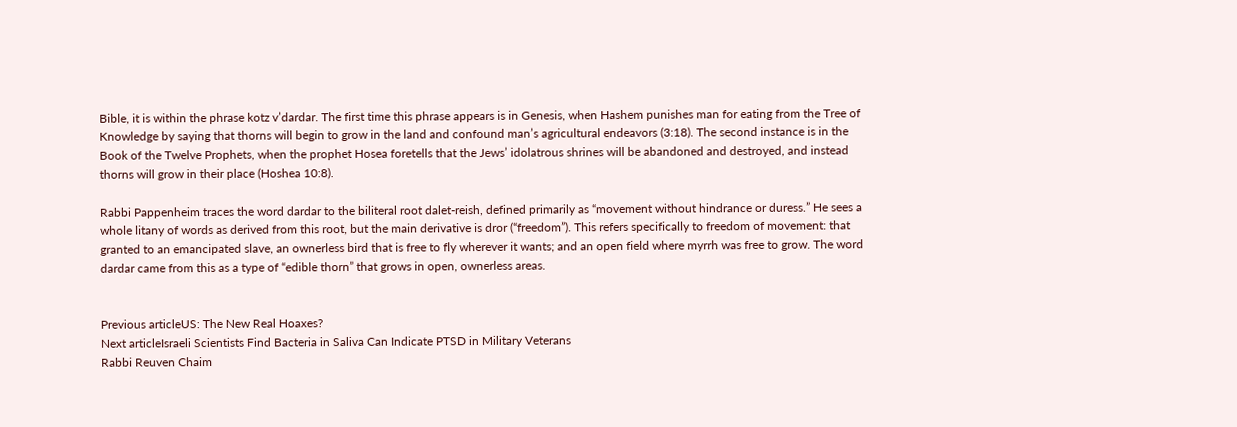Bible, it is within the phrase kotz v’dardar. The first time this phrase appears is in Genesis, when Hashem punishes man for eating from the Tree of Knowledge by saying that thorns will begin to grow in the land and confound man’s agricultural endeavors (3:18). The second instance is in the Book of the Twelve Prophets, when the prophet Hosea foretells that the Jews’ idolatrous shrines will be abandoned and destroyed, and instead thorns will grow in their place (Hoshea 10:8).

Rabbi Pappenheim traces the word dardar to the biliteral root dalet-reish, defined primarily as “movement without hindrance or duress.” He sees a whole litany of words as derived from this root, but the main derivative is dror (“freedom”). This refers specifically to freedom of movement: that granted to an emancipated slave, an ownerless bird that is free to fly wherever it wants; and an open field where myrrh was free to grow. The word dardar came from this as a type of “edible thorn” that grows in open, ownerless areas.


Previous articleUS: The New Real Hoaxes?
Next articleIsraeli Scientists Find Bacteria in Saliva Can Indicate PTSD in Military Veterans
Rabbi Reuven Chaim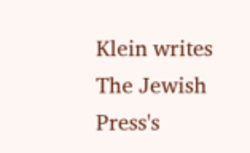Klein writes The Jewish Press's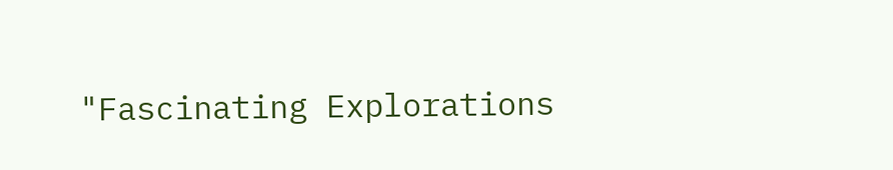"Fascinating Explorations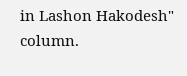in Lashon Hakodesh" column.